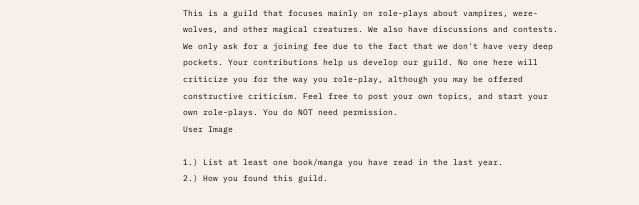This is a guild that focuses mainly on role-plays about vampires, were-wolves, and other magical creatures. We also have discussions and contests. We only ask for a joining fee due to the fact that we don't have very deep pockets. Your contributions help us develop our guild. No one here will criticize you for the way you role-play, although you may be offered constructive criticism. Feel free to post your own topics, and start your own role-plays. You do NOT need permission.
User Image

1.) List at least one book/manga you have read in the last year.
2.) How you found this guild.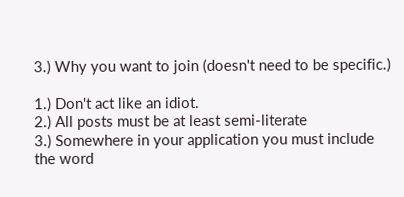3.) Why you want to join (doesn't need to be specific.)

1.) Don't act like an idiot.
2.) All posts must be at least semi-literate
3.) Somewhere in your application you must include the word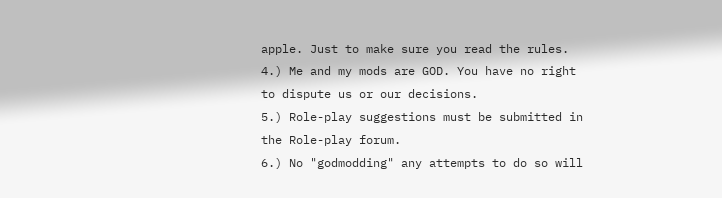apple. Just to make sure you read the rules.
4.) Me and my mods are GOD. You have no right to dispute us or our decisions.
5.) Role-play suggestions must be submitted in the Role-play forum.
6.) No "godmodding" any attempts to do so will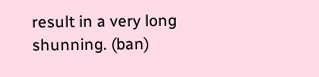result in a very long shunning. (ban)